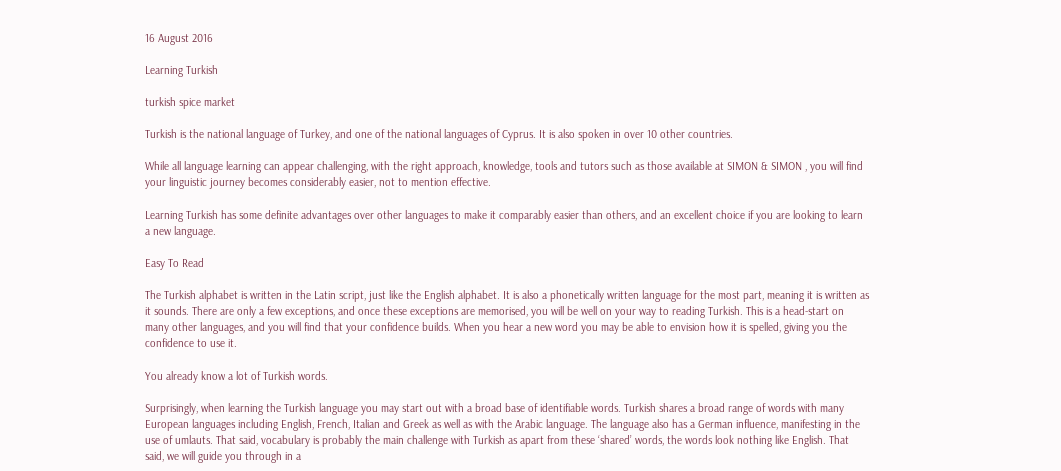16 August 2016

Learning Turkish

turkish spice market

Turkish is the national language of Turkey, and one of the national languages of Cyprus. It is also spoken in over 10 other countries.

While all language learning can appear challenging, with the right approach, knowledge, tools and tutors such as those available at SIMON & SIMON , you will find your linguistic journey becomes considerably easier, not to mention effective.

Learning Turkish has some definite advantages over other languages to make it comparably easier than others, and an excellent choice if you are looking to learn a new language.

Easy To Read

The Turkish alphabet is written in the Latin script, just like the English alphabet. It is also a phonetically written language for the most part, meaning it is written as it sounds. There are only a few exceptions, and once these exceptions are memorised, you will be well on your way to reading Turkish. This is a head-start on many other languages, and you will find that your confidence builds. When you hear a new word you may be able to envision how it is spelled, giving you the confidence to use it.

You already know a lot of Turkish words.

Surprisingly, when learning the Turkish language you may start out with a broad base of identifiable words. Turkish shares a broad range of words with many European languages including English, French, Italian and Greek as well as with the Arabic language. The language also has a German influence, manifesting in the use of umlauts. That said, vocabulary is probably the main challenge with Turkish as apart from these ‘shared’ words, the words look nothing like English. That said, we will guide you through in a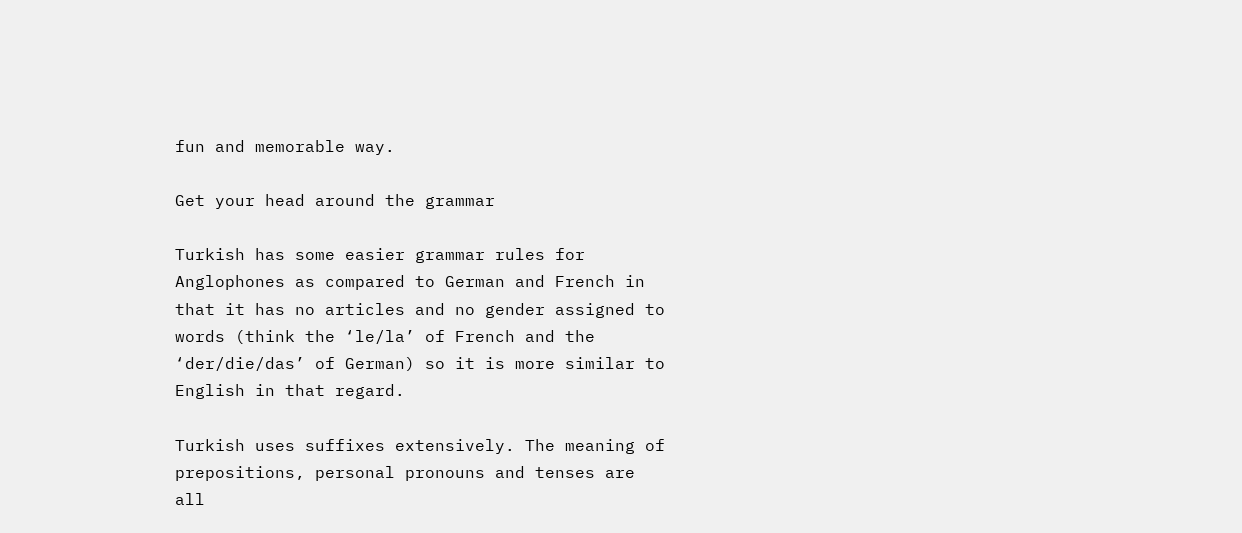fun and memorable way.

Get your head around the grammar

Turkish has some easier grammar rules for Anglophones as compared to German and French in that it has no articles and no gender assigned to words (think the ‘le/la’ of French and the ‘der/die/das’ of German) so it is more similar to English in that regard.

Turkish uses suffixes extensively. The meaning of prepositions, personal pronouns and tenses are all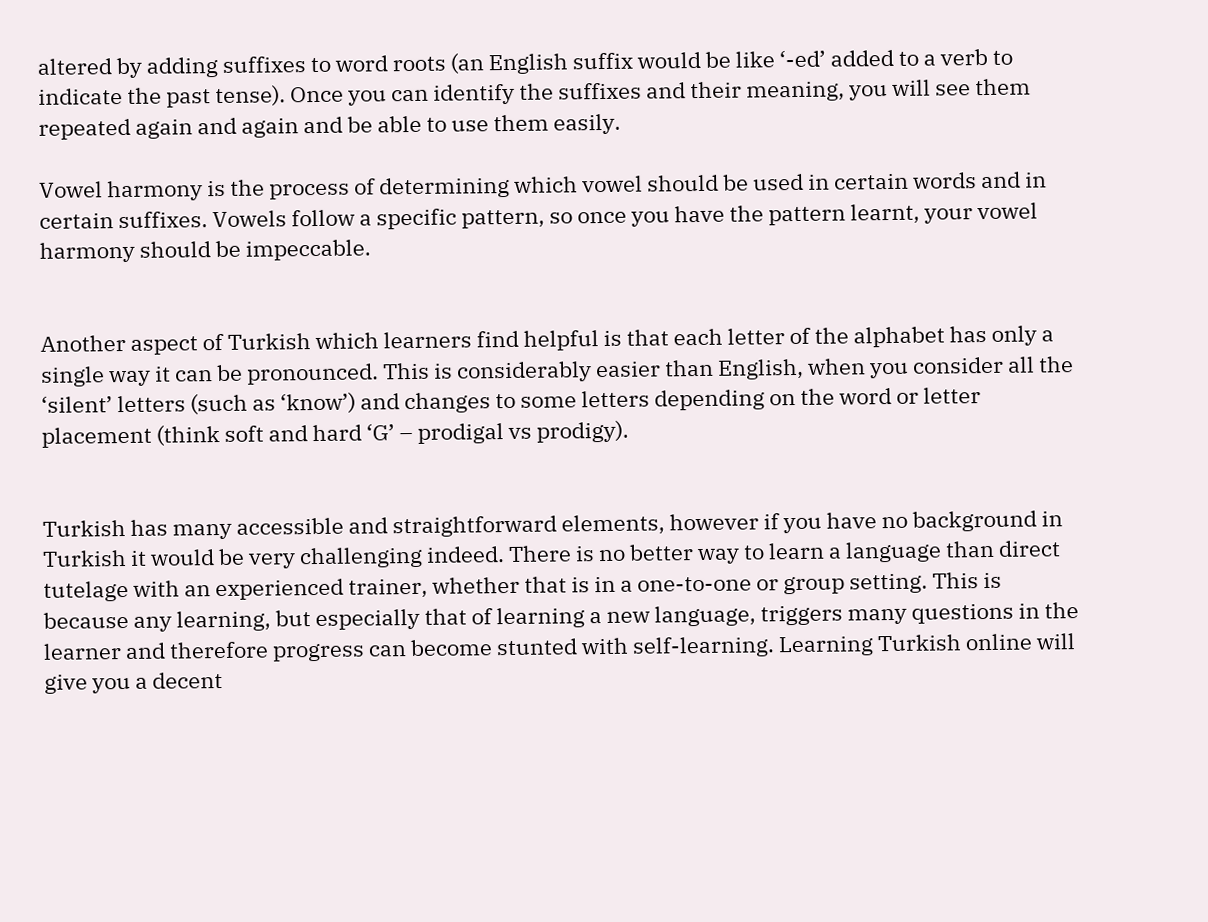altered by adding suffixes to word roots (an English suffix would be like ‘-ed’ added to a verb to indicate the past tense). Once you can identify the suffixes and their meaning, you will see them repeated again and again and be able to use them easily.

Vowel harmony is the process of determining which vowel should be used in certain words and in certain suffixes. Vowels follow a specific pattern, so once you have the pattern learnt, your vowel harmony should be impeccable.


Another aspect of Turkish which learners find helpful is that each letter of the alphabet has only a single way it can be pronounced. This is considerably easier than English, when you consider all the ‘silent’ letters (such as ‘know’) and changes to some letters depending on the word or letter placement (think soft and hard ‘G’ – prodigal vs prodigy).


Turkish has many accessible and straightforward elements, however if you have no background in Turkish it would be very challenging indeed. There is no better way to learn a language than direct tutelage with an experienced trainer, whether that is in a one-to-one or group setting. This is because any learning, but especially that of learning a new language, triggers many questions in the learner and therefore progress can become stunted with self-learning. Learning Turkish online will give you a decent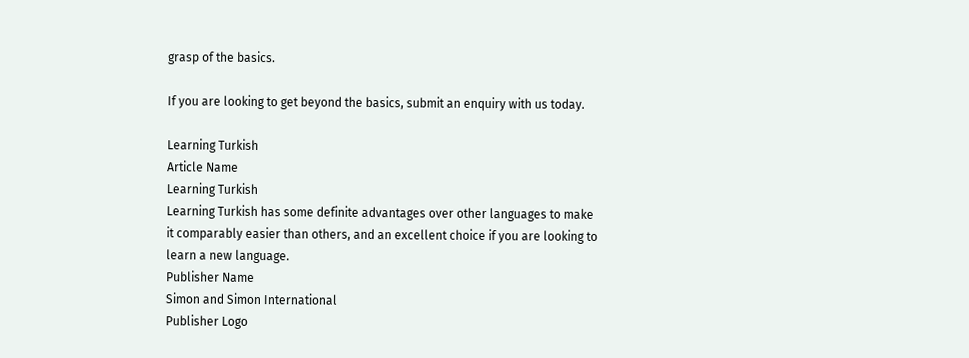grasp of the basics.

If you are looking to get beyond the basics, submit an enquiry with us today.

Learning Turkish
Article Name
Learning Turkish
Learning Turkish has some definite advantages over other languages to make it comparably easier than others, and an excellent choice if you are looking to learn a new language.
Publisher Name
Simon and Simon International
Publisher Logo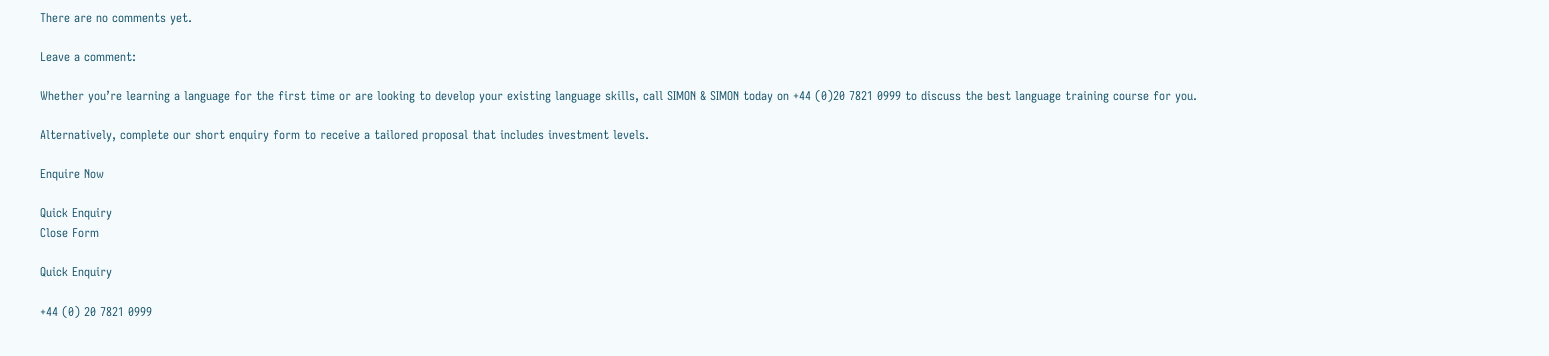There are no comments yet.

Leave a comment:

Whether you’re learning a language for the first time or are looking to develop your existing language skills, call SIMON & SIMON today on +44 (0)20 7821 0999 to discuss the best language training course for you.

Alternatively, complete our short enquiry form to receive a tailored proposal that includes investment levels.

Enquire Now

Quick Enquiry
Close Form

Quick Enquiry

+44 (0) 20 7821 0999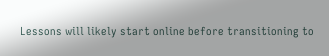Lessons will likely start online before transitioning to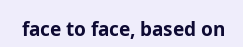face to face, based on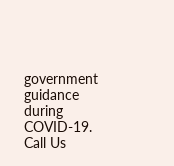government guidance during COVID-19.
Call Us